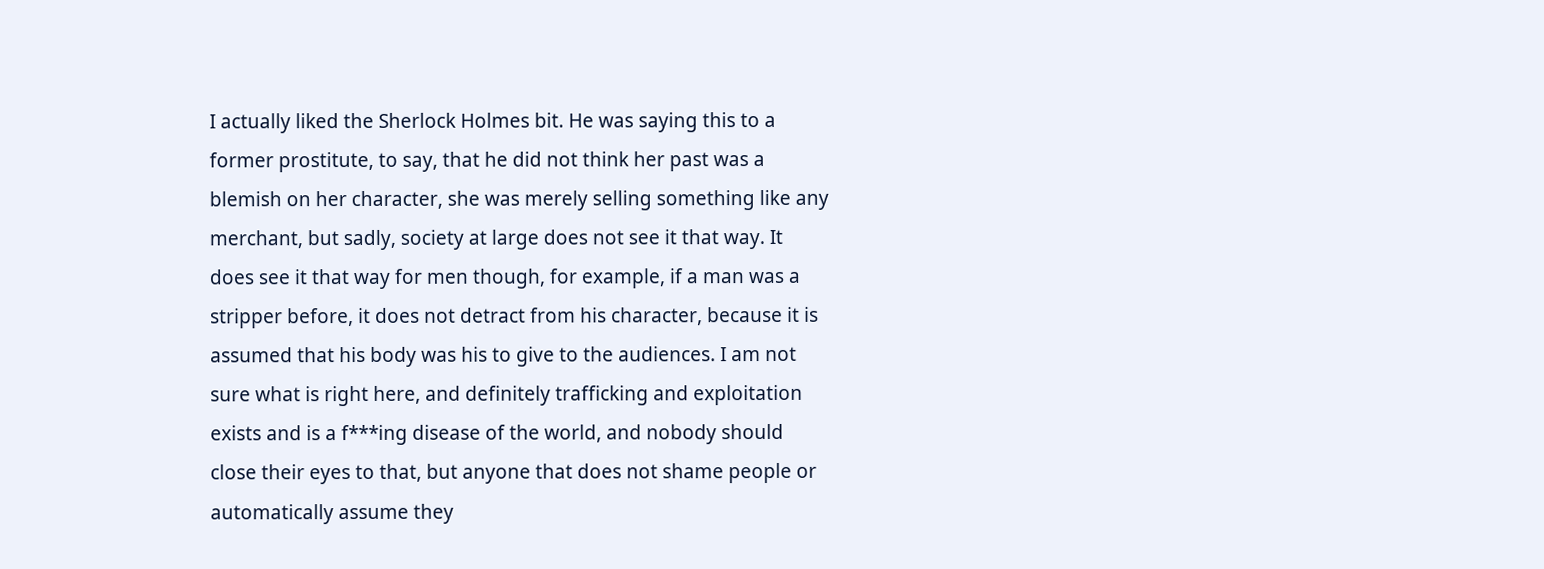I actually liked the Sherlock Holmes bit. He was saying this to a former prostitute, to say, that he did not think her past was a blemish on her character, she was merely selling something like any merchant, but sadly, society at large does not see it that way. It does see it that way for men though, for example, if a man was a stripper before, it does not detract from his character, because it is assumed that his body was his to give to the audiences. I am not sure what is right here, and definitely trafficking and exploitation exists and is a f***ing disease of the world, and nobody should close their eyes to that, but anyone that does not shame people or automatically assume they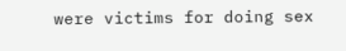were victims for doing sex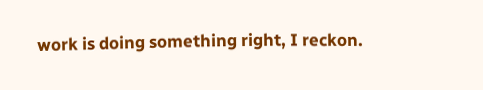work is doing something right, I reckon.